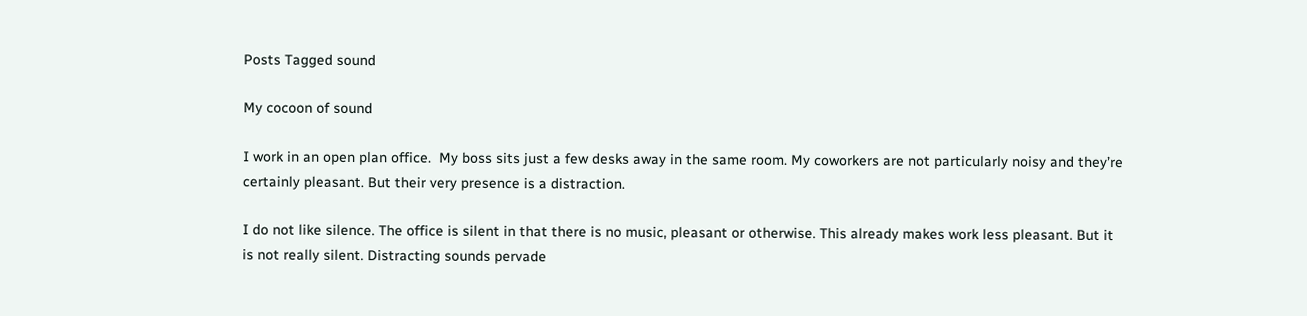Posts Tagged sound

My cocoon of sound

I work in an open plan office.  My boss sits just a few desks away in the same room. My coworkers are not particularly noisy and they’re certainly pleasant. But their very presence is a distraction.

I do not like silence. The office is silent in that there is no music, pleasant or otherwise. This already makes work less pleasant. But it is not really silent. Distracting sounds pervade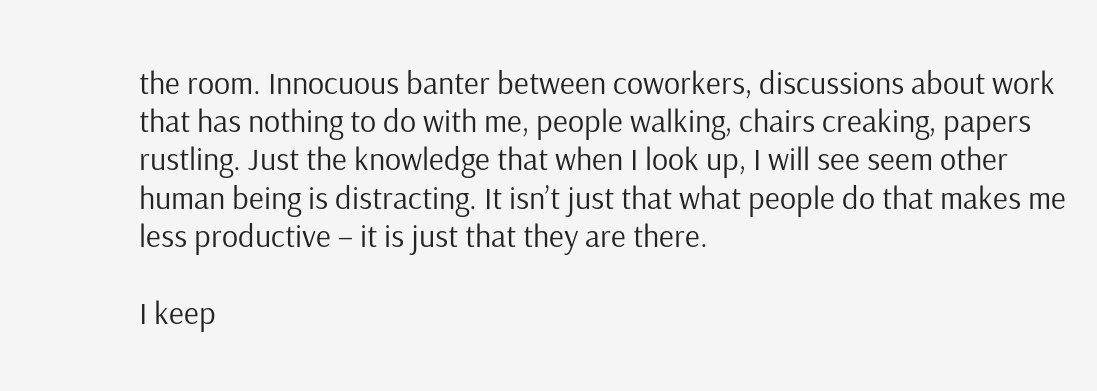the room. Innocuous banter between coworkers, discussions about work that has nothing to do with me, people walking, chairs creaking, papers rustling. Just the knowledge that when I look up, I will see seem other human being is distracting. It isn’t just that what people do that makes me less productive – it is just that they are there.

I keep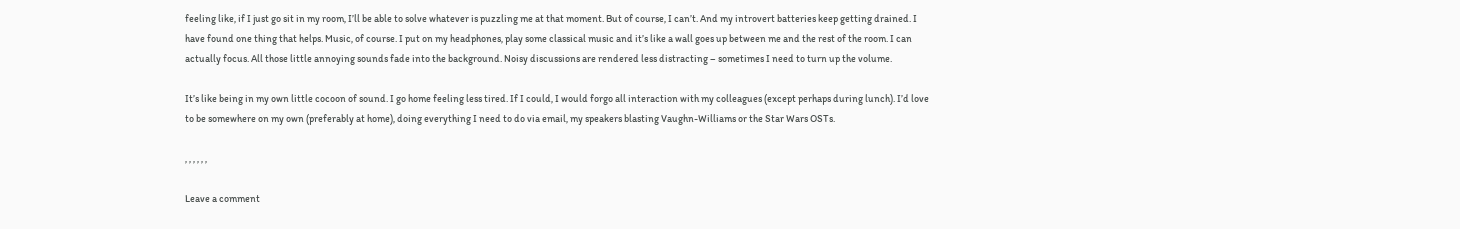feeling like, if I just go sit in my room, I’ll be able to solve whatever is puzzling me at that moment. But of course, I can’t. And my introvert batteries keep getting drained. I have found one thing that helps. Music, of course. I put on my headphones, play some classical music and it’s like a wall goes up between me and the rest of the room. I can actually focus. All those little annoying sounds fade into the background. Noisy discussions are rendered less distracting – sometimes I need to turn up the volume.

It’s like being in my own little cocoon of sound. I go home feeling less tired. If I could, I would forgo all interaction with my colleagues (except perhaps during lunch). I’d love to be somewhere on my own (preferably at home), doing everything I need to do via email, my speakers blasting Vaughn-Williams or the Star Wars OSTs.

, , , , , ,

Leave a comment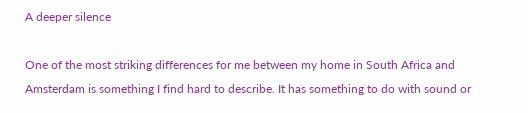A deeper silence

One of the most striking differences for me between my home in South Africa and Amsterdam is something I find hard to describe. It has something to do with sound or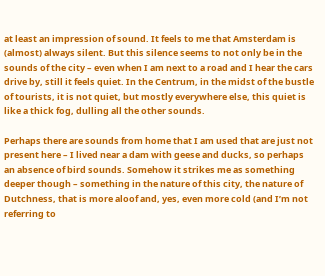at least an impression of sound. It feels to me that Amsterdam is (almost) always silent. But this silence seems to not only be in the sounds of the city – even when I am next to a road and I hear the cars drive by, still it feels quiet. In the Centrum, in the midst of the bustle of tourists, it is not quiet, but mostly everywhere else, this quiet is like a thick fog, dulling all the other sounds.

Perhaps there are sounds from home that I am used that are just not present here – I lived near a dam with geese and ducks, so perhaps an absence of bird sounds. Somehow it strikes me as something deeper though – something in the nature of this city, the nature of Dutchness, that is more aloof and, yes, even more cold (and I’m not referring to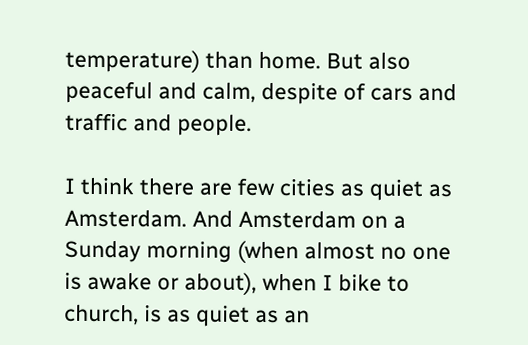temperature) than home. But also peaceful and calm, despite of cars and traffic and people.

I think there are few cities as quiet as Amsterdam. And Amsterdam on a Sunday morning (when almost no one is awake or about), when I bike to church, is as quiet as an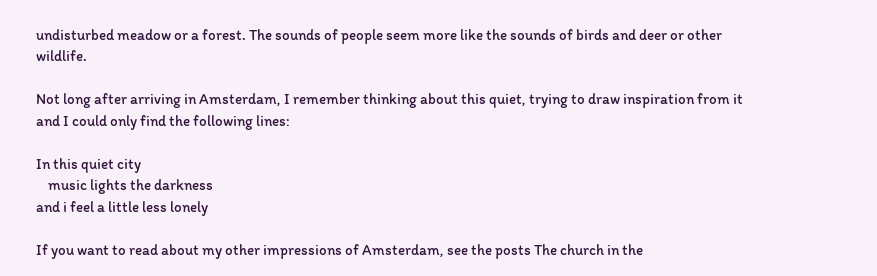undisturbed meadow or a forest. The sounds of people seem more like the sounds of birds and deer or other wildlife.

Not long after arriving in Amsterdam, I remember thinking about this quiet, trying to draw inspiration from it and I could only find the following lines:

In this quiet city
    music lights the darkness
and i feel a little less lonely

If you want to read about my other impressions of Amsterdam, see the posts The church in the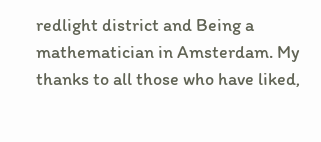redlight district and Being a mathematician in Amsterdam. My thanks to all those who have liked,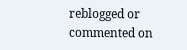reblogged or commented on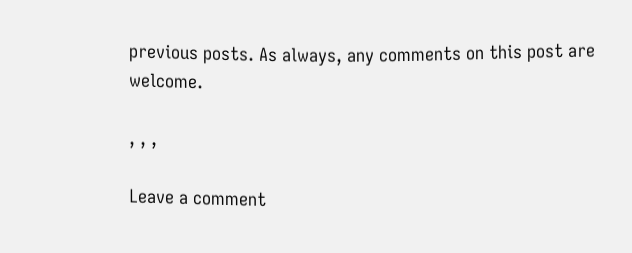previous posts. As always, any comments on this post are welcome.

, , ,

Leave a comment